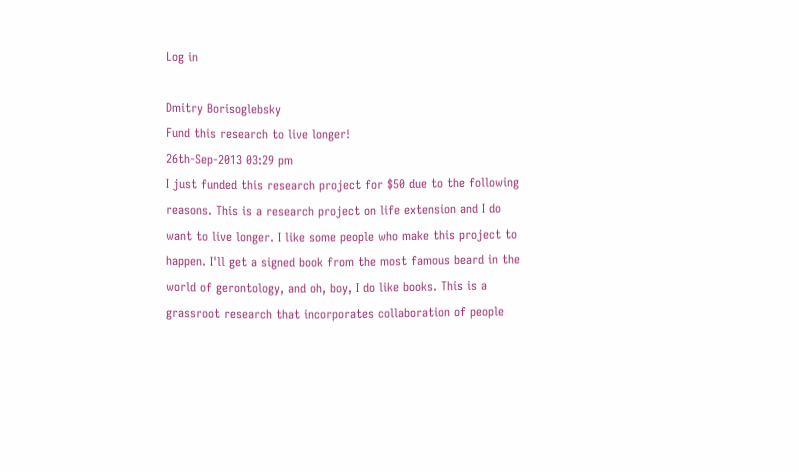Log in

Dmitry Borisoglebsky
Fund this research to live longer!
26th-Sep-2013 03:29 pm
I just funded this research project for $50 due to the following reasons. This is a research project on life extension and I do want to live longer. I like some people who make this project to happen. I'll get a signed book from the most famous beard in the world of gerontology, and oh, boy, I do like books. This is a grassroot research that incorporates collaboration of people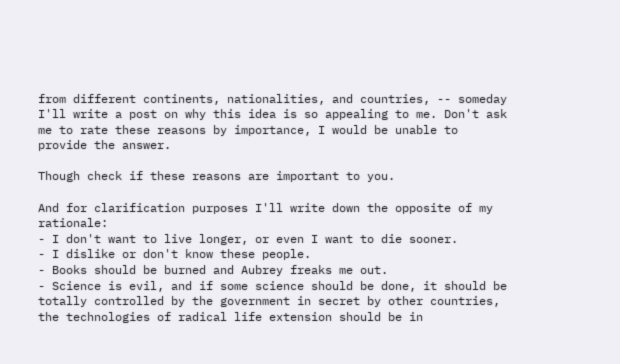from different continents, nationalities, and countries, -- someday I'll write a post on why this idea is so appealing to me. Don't ask me to rate these reasons by importance, I would be unable to provide the answer.

Though check if these reasons are important to you.

And for clarification purposes I'll write down the opposite of my rationale:
- I don't want to live longer, or even I want to die sooner.
- I dislike or don't know these people.
- Books should be burned and Aubrey freaks me out.
- Science is evil, and if some science should be done, it should be totally controlled by the government in secret by other countries, the technologies of radical life extension should be in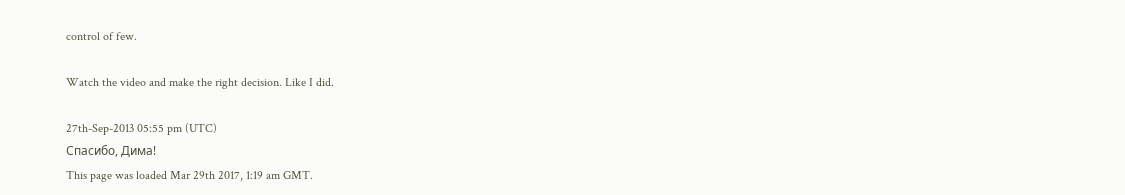control of few.

Watch the video and make the right decision. Like I did.

27th-Sep-2013 05:55 pm (UTC)
Спасибо, Дима!
This page was loaded Mar 29th 2017, 1:19 am GMT.